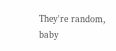They're random, baby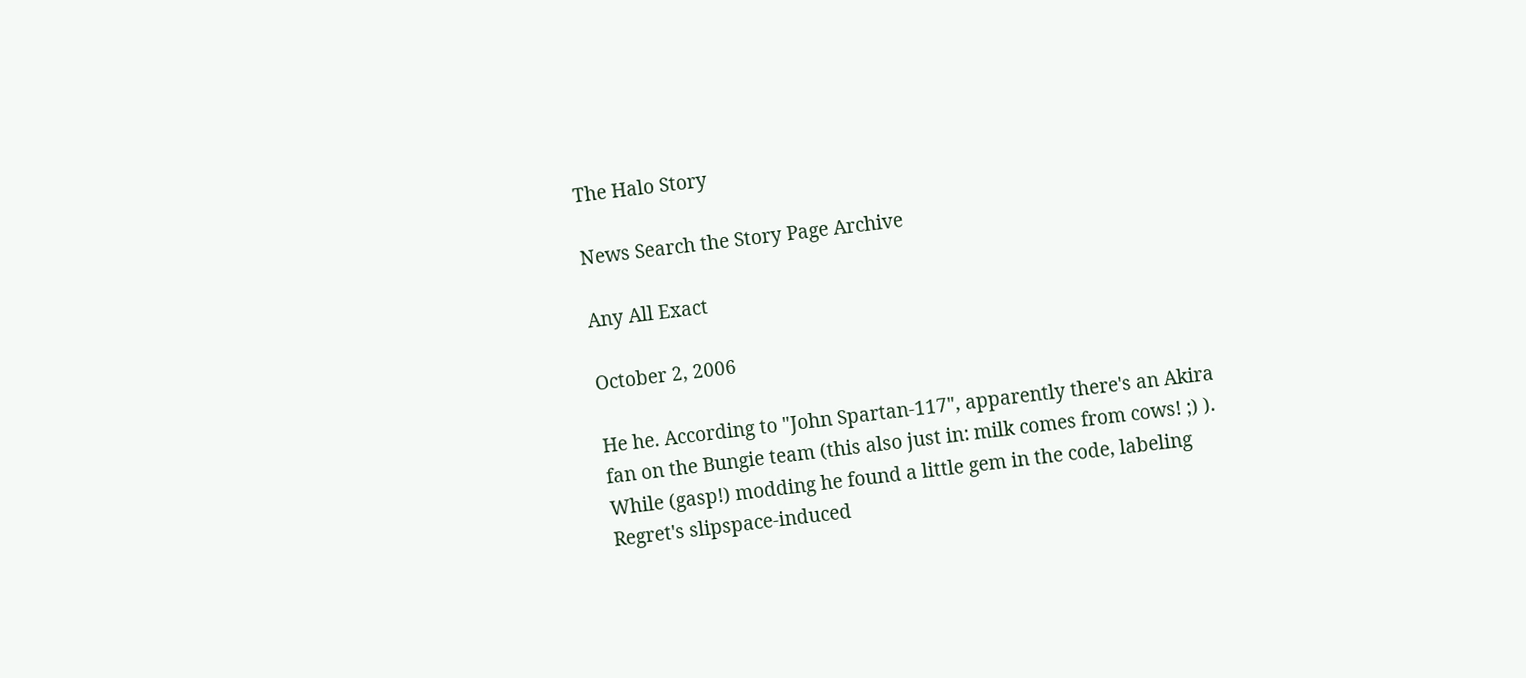The Halo Story

News Search the Story Page Archive

Any All Exact

October 2, 2006

He he. According to "John Spartan-117", apparently there's an Akira fan on the Bungie team (this also just in: milk comes from cows! ;) ). While (gasp!) modding he found a little gem in the code, labeling Regret's slipspace-induced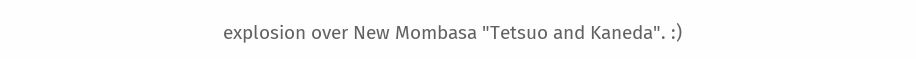explosion over New Mombasa "Tetsuo and Kaneda". :)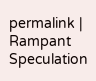permalink | Rampant Speculation